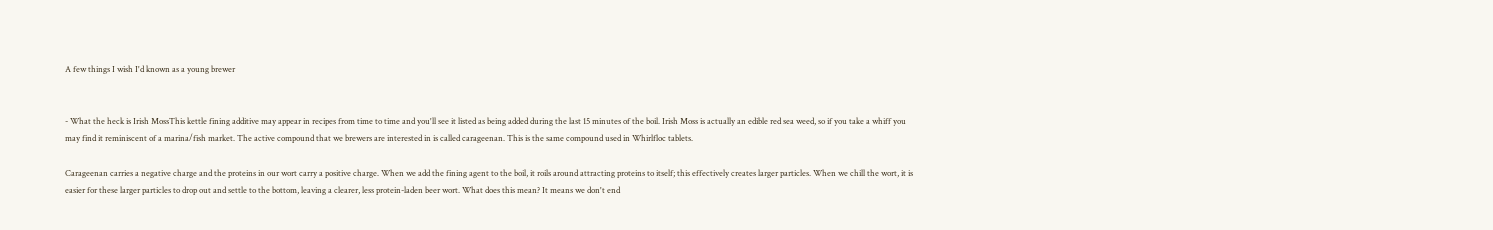A few things I wish I'd known as a young brewer


- What the heck is Irish MossThis kettle fining additive may appear in recipes from time to time and you'll see it listed as being added during the last 15 minutes of the boil. Irish Moss is actually an edible red sea weed, so if you take a whiff you may find it reminiscent of a marina/fish market. The active compound that we brewers are interested in is called carageenan. This is the same compound used in Whirlfloc tablets.

Carageenan carries a negative charge and the proteins in our wort carry a positive charge. When we add the fining agent to the boil, it roils around attracting proteins to itself; this effectively creates larger particles. When we chill the wort, it is easier for these larger particles to drop out and settle to the bottom, leaving a clearer, less protein-laden beer wort. What does this mean? It means we don't end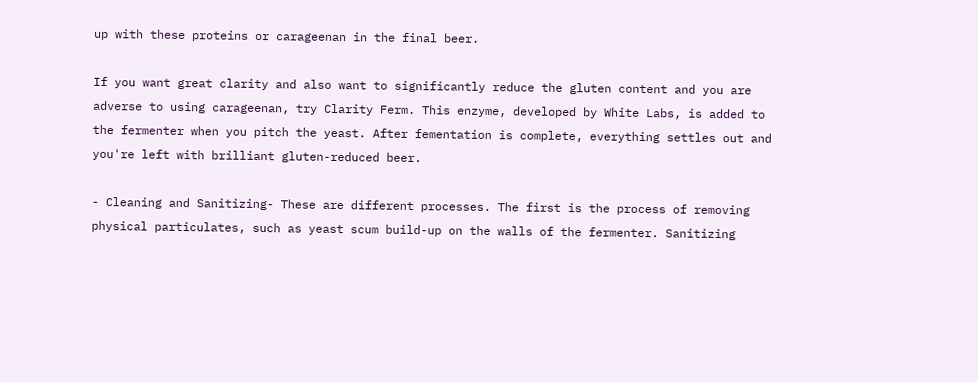up with these proteins or carageenan in the final beer.

If you want great clarity and also want to significantly reduce the gluten content and you are adverse to using carageenan, try Clarity Ferm. This enzyme, developed by White Labs, is added to the fermenter when you pitch the yeast. After fementation is complete, everything settles out and you're left with brilliant gluten-reduced beer.

- Cleaning and Sanitizing- These are different processes. The first is the process of removing physical particulates, such as yeast scum build-up on the walls of the fermenter. Sanitizing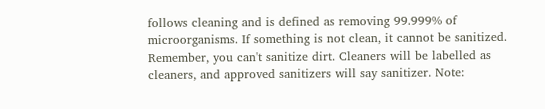follows cleaning and is defined as removing 99.999% of microorganisms. If something is not clean, it cannot be sanitized. Remember, you can't sanitize dirt. Cleaners will be labelled as cleaners, and approved sanitizers will say sanitizer. Note: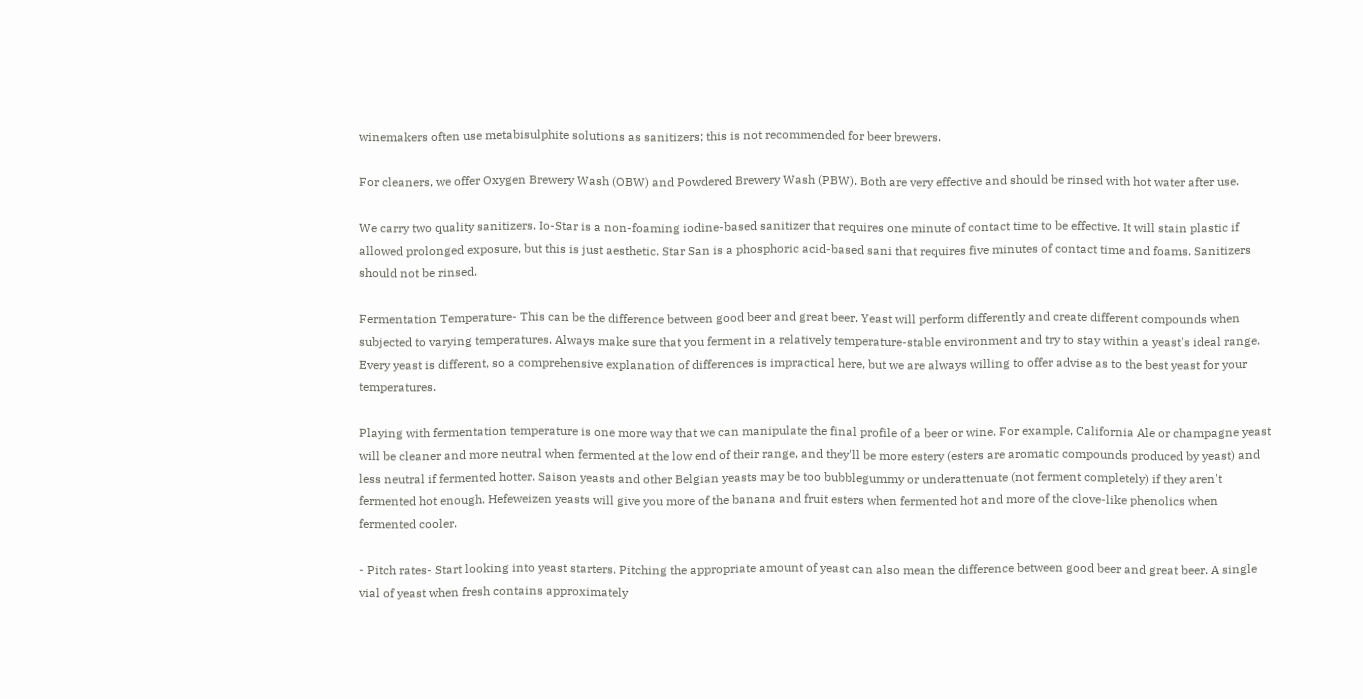winemakers often use metabisulphite solutions as sanitizers; this is not recommended for beer brewers.

For cleaners, we offer Oxygen Brewery Wash (OBW) and Powdered Brewery Wash (PBW). Both are very effective and should be rinsed with hot water after use.

We carry two quality sanitizers. Io-Star is a non-foaming iodine-based sanitizer that requires one minute of contact time to be effective. It will stain plastic if allowed prolonged exposure, but this is just aesthetic. Star San is a phosphoric acid-based sani that requires five minutes of contact time and foams. Sanitizers should not be rinsed.

Fermentation Temperature- This can be the difference between good beer and great beer. Yeast will perform differently and create different compounds when subjected to varying temperatures. Always make sure that you ferment in a relatively temperature-stable environment and try to stay within a yeast's ideal range. Every yeast is different, so a comprehensive explanation of differences is impractical here, but we are always willing to offer advise as to the best yeast for your temperatures.

Playing with fermentation temperature is one more way that we can manipulate the final profile of a beer or wine. For example, California Ale or champagne yeast will be cleaner and more neutral when fermented at the low end of their range, and they'll be more estery (esters are aromatic compounds produced by yeast) and less neutral if fermented hotter. Saison yeasts and other Belgian yeasts may be too bubblegummy or underattenuate (not ferment completely) if they aren't fermented hot enough. Hefeweizen yeasts will give you more of the banana and fruit esters when fermented hot and more of the clove-like phenolics when fermented cooler.

- Pitch rates- Start looking into yeast starters. Pitching the appropriate amount of yeast can also mean the difference between good beer and great beer. A single vial of yeast when fresh contains approximately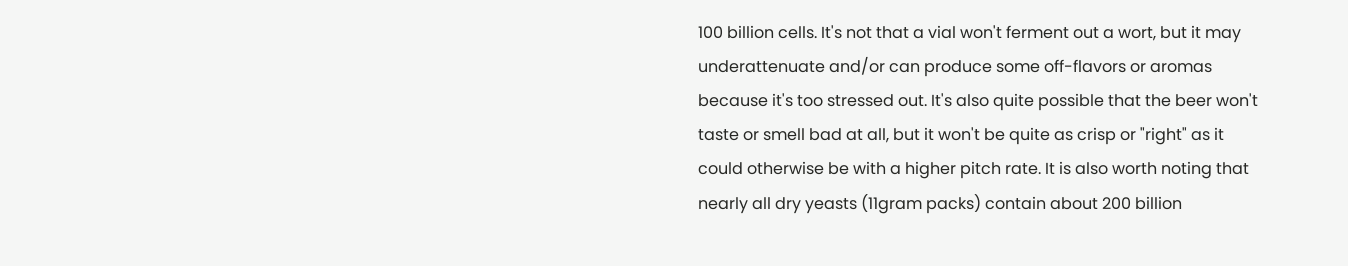100 billion cells. It's not that a vial won't ferment out a wort, but it may underattenuate and/or can produce some off-flavors or aromas because it's too stressed out. It's also quite possible that the beer won't taste or smell bad at all, but it won't be quite as crisp or "right" as it could otherwise be with a higher pitch rate. It is also worth noting that nearly all dry yeasts (11gram packs) contain about 200 billion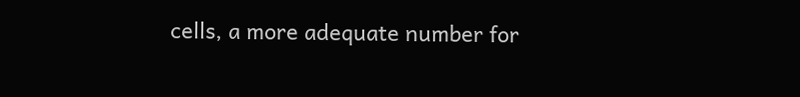cells, a more adequate number for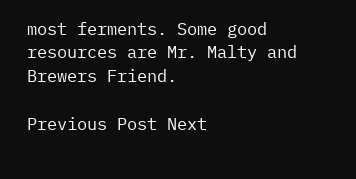most ferments. Some good resources are Mr. Malty and Brewers Friend.

Previous Post Next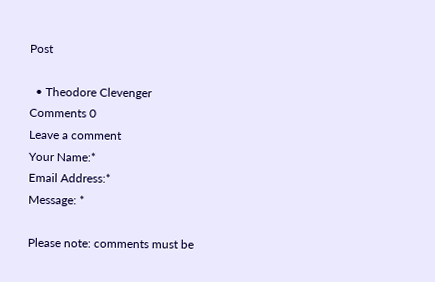Post

  • Theodore Clevenger
Comments 0
Leave a comment
Your Name:*
Email Address:*
Message: *

Please note: comments must be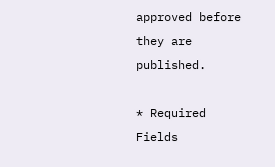approved before they are published.

* Required Fields